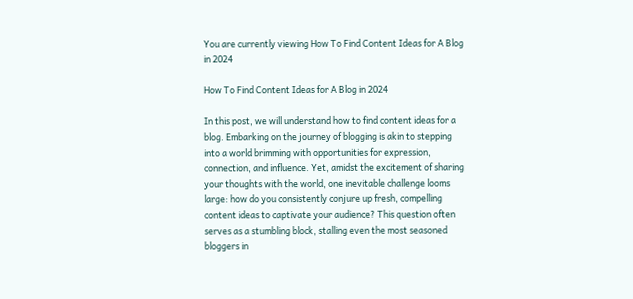You are currently viewing How To Find Content Ideas for A Blog in 2024

How To Find Content Ideas for A Blog in 2024

In this post, we will understand how to find content ideas for a blog. Embarking on the journey of blogging is akin to stepping into a world brimming with opportunities for expression, connection, and influence. Yet, amidst the excitement of sharing your thoughts with the world, one inevitable challenge looms large: how do you consistently conjure up fresh, compelling content ideas to captivate your audience? This question often serves as a stumbling block, stalling even the most seasoned bloggers in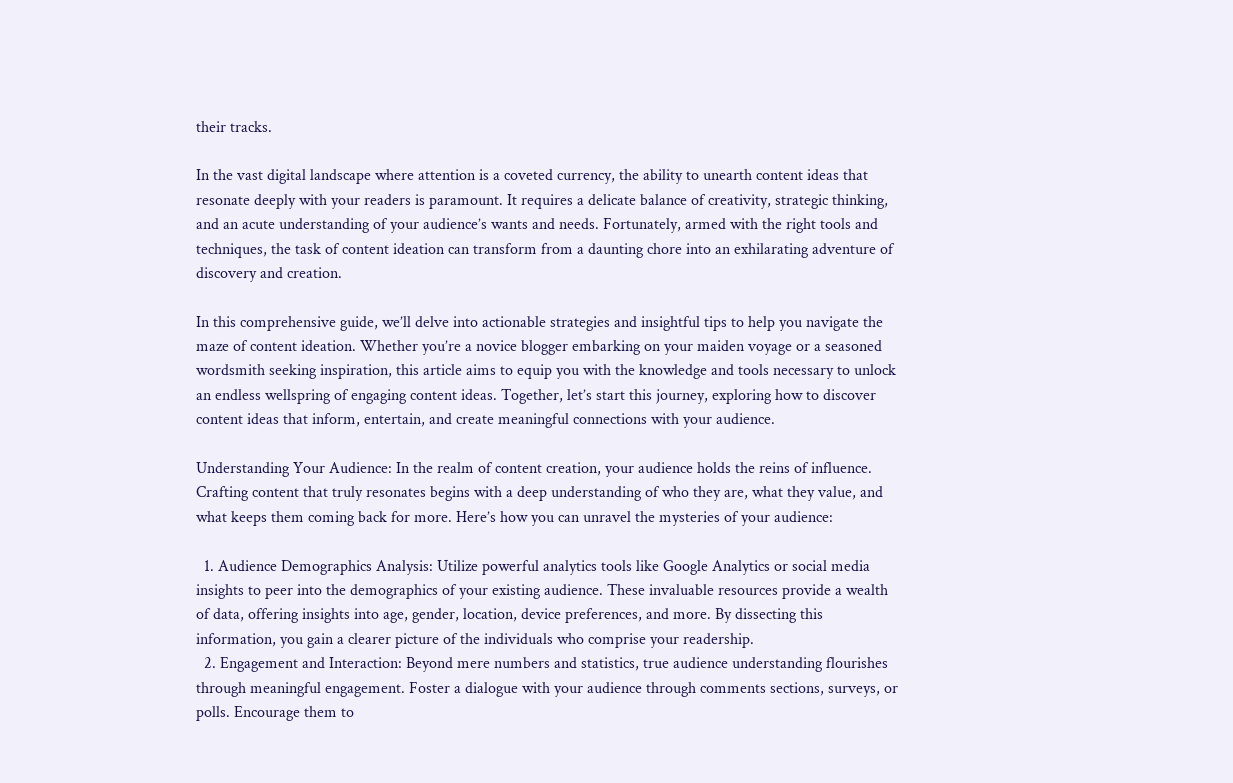their tracks.

In the vast digital landscape where attention is a coveted currency, the ability to unearth content ideas that resonate deeply with your readers is paramount. It requires a delicate balance of creativity, strategic thinking, and an acute understanding of your audience’s wants and needs. Fortunately, armed with the right tools and techniques, the task of content ideation can transform from a daunting chore into an exhilarating adventure of discovery and creation.

In this comprehensive guide, we’ll delve into actionable strategies and insightful tips to help you navigate the maze of content ideation. Whether you’re a novice blogger embarking on your maiden voyage or a seasoned wordsmith seeking inspiration, this article aims to equip you with the knowledge and tools necessary to unlock an endless wellspring of engaging content ideas. Together, let’s start this journey, exploring how to discover content ideas that inform, entertain, and create meaningful connections with your audience.

Understanding Your Audience: In the realm of content creation, your audience holds the reins of influence. Crafting content that truly resonates begins with a deep understanding of who they are, what they value, and what keeps them coming back for more. Here’s how you can unravel the mysteries of your audience:

  1. Audience Demographics Analysis: Utilize powerful analytics tools like Google Analytics or social media insights to peer into the demographics of your existing audience. These invaluable resources provide a wealth of data, offering insights into age, gender, location, device preferences, and more. By dissecting this information, you gain a clearer picture of the individuals who comprise your readership.
  2. Engagement and Interaction: Beyond mere numbers and statistics, true audience understanding flourishes through meaningful engagement. Foster a dialogue with your audience through comments sections, surveys, or polls. Encourage them to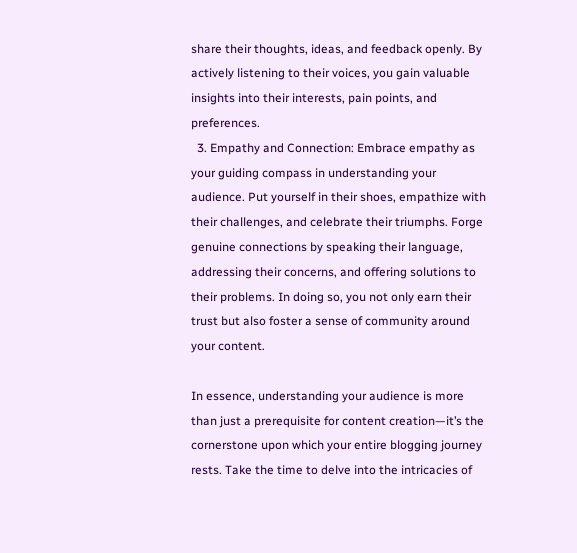share their thoughts, ideas, and feedback openly. By actively listening to their voices, you gain valuable insights into their interests, pain points, and preferences.
  3. Empathy and Connection: Embrace empathy as your guiding compass in understanding your audience. Put yourself in their shoes, empathize with their challenges, and celebrate their triumphs. Forge genuine connections by speaking their language, addressing their concerns, and offering solutions to their problems. In doing so, you not only earn their trust but also foster a sense of community around your content.

In essence, understanding your audience is more than just a prerequisite for content creation—it’s the cornerstone upon which your entire blogging journey rests. Take the time to delve into the intricacies of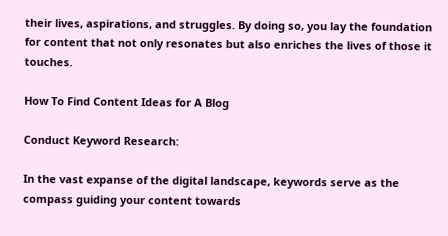their lives, aspirations, and struggles. By doing so, you lay the foundation for content that not only resonates but also enriches the lives of those it touches.

How To Find Content Ideas for A Blog

Conduct Keyword Research:

In the vast expanse of the digital landscape, keywords serve as the compass guiding your content towards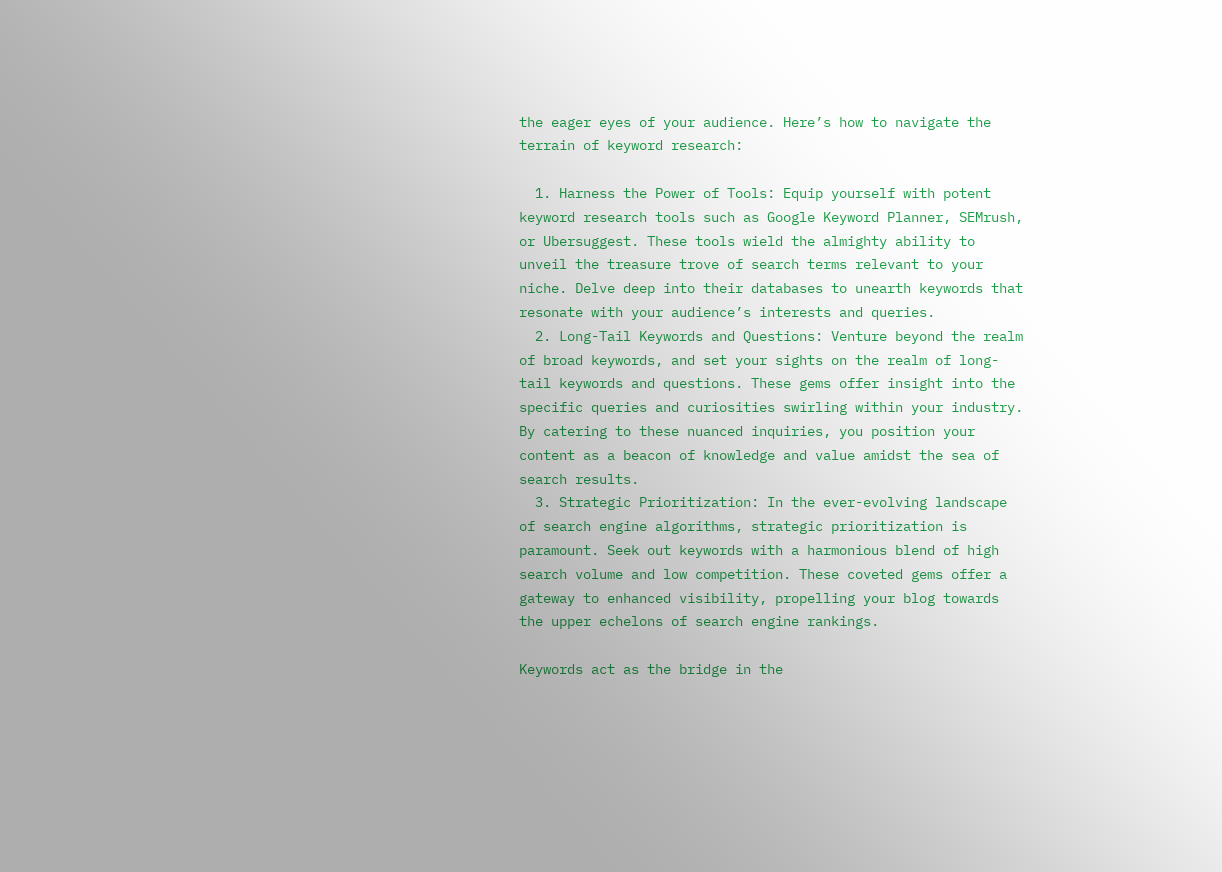the eager eyes of your audience. Here’s how to navigate the terrain of keyword research:

  1. Harness the Power of Tools: Equip yourself with potent keyword research tools such as Google Keyword Planner, SEMrush, or Ubersuggest. These tools wield the almighty ability to unveil the treasure trove of search terms relevant to your niche. Delve deep into their databases to unearth keywords that resonate with your audience’s interests and queries.
  2. Long-Tail Keywords and Questions: Venture beyond the realm of broad keywords, and set your sights on the realm of long-tail keywords and questions. These gems offer insight into the specific queries and curiosities swirling within your industry. By catering to these nuanced inquiries, you position your content as a beacon of knowledge and value amidst the sea of search results.
  3. Strategic Prioritization: In the ever-evolving landscape of search engine algorithms, strategic prioritization is paramount. Seek out keywords with a harmonious blend of high search volume and low competition. These coveted gems offer a gateway to enhanced visibility, propelling your blog towards the upper echelons of search engine rankings.

Keywords act as the bridge in the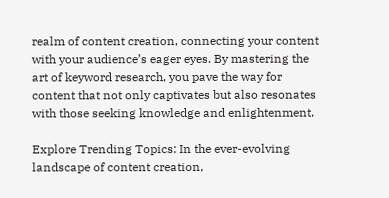realm of content creation, connecting your content with your audience’s eager eyes. By mastering the art of keyword research, you pave the way for content that not only captivates but also resonates with those seeking knowledge and enlightenment.

Explore Trending Topics: In the ever-evolving landscape of content creation,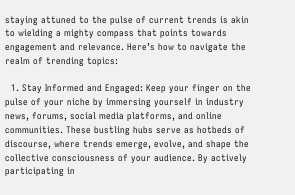staying attuned to the pulse of current trends is akin to wielding a mighty compass that points towards engagement and relevance. Here’s how to navigate the realm of trending topics:

  1. Stay Informed and Engaged: Keep your finger on the pulse of your niche by immersing yourself in industry news, forums, social media platforms, and online communities. These bustling hubs serve as hotbeds of discourse, where trends emerge, evolve, and shape the collective consciousness of your audience. By actively participating in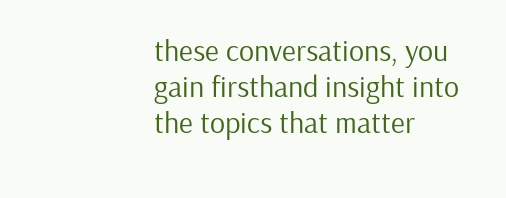these conversations, you gain firsthand insight into the topics that matter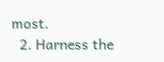most.
  2. Harness the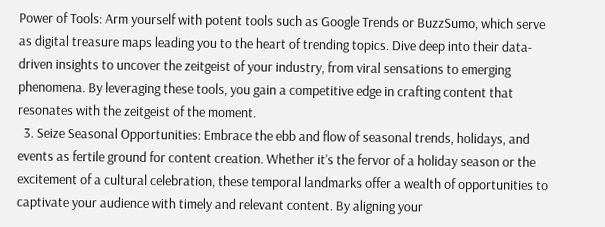Power of Tools: Arm yourself with potent tools such as Google Trends or BuzzSumo, which serve as digital treasure maps leading you to the heart of trending topics. Dive deep into their data-driven insights to uncover the zeitgeist of your industry, from viral sensations to emerging phenomena. By leveraging these tools, you gain a competitive edge in crafting content that resonates with the zeitgeist of the moment.
  3. Seize Seasonal Opportunities: Embrace the ebb and flow of seasonal trends, holidays, and events as fertile ground for content creation. Whether it’s the fervor of a holiday season or the excitement of a cultural celebration, these temporal landmarks offer a wealth of opportunities to captivate your audience with timely and relevant content. By aligning your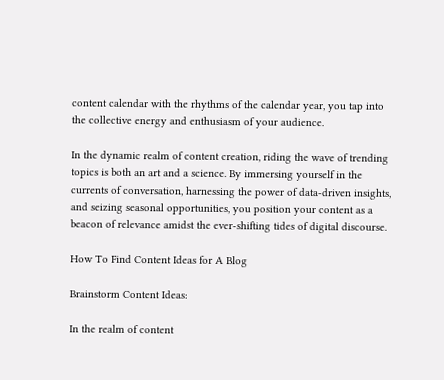content calendar with the rhythms of the calendar year, you tap into the collective energy and enthusiasm of your audience.

In the dynamic realm of content creation, riding the wave of trending topics is both an art and a science. By immersing yourself in the currents of conversation, harnessing the power of data-driven insights, and seizing seasonal opportunities, you position your content as a beacon of relevance amidst the ever-shifting tides of digital discourse.

How To Find Content Ideas for A Blog

Brainstorm Content Ideas:

In the realm of content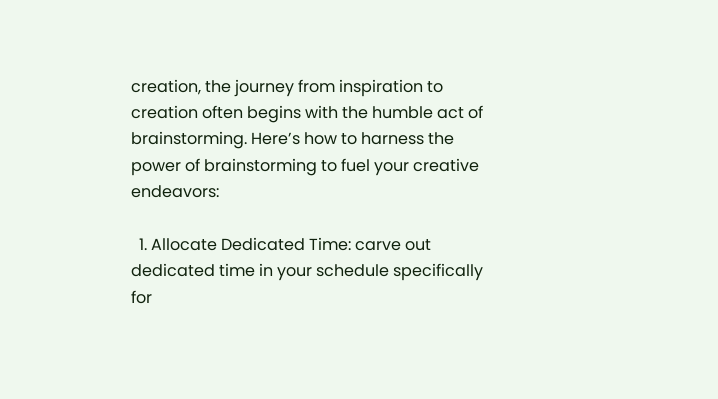creation, the journey from inspiration to creation often begins with the humble act of brainstorming. Here’s how to harness the power of brainstorming to fuel your creative endeavors:

  1. Allocate Dedicated Time: carve out dedicated time in your schedule specifically for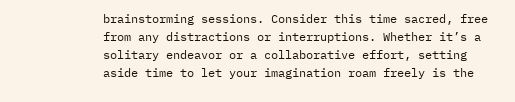brainstorming sessions. Consider this time sacred, free from any distractions or interruptions. Whether it’s a solitary endeavor or a collaborative effort, setting aside time to let your imagination roam freely is the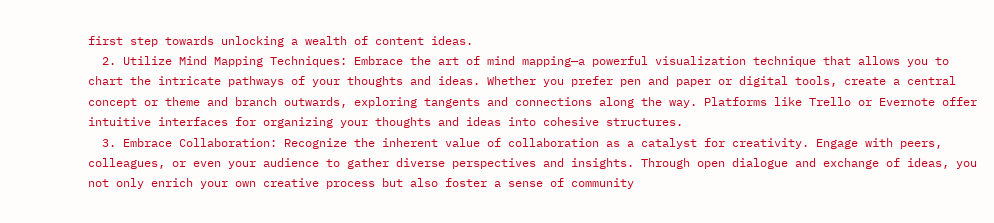first step towards unlocking a wealth of content ideas.
  2. Utilize Mind Mapping Techniques: Embrace the art of mind mapping—a powerful visualization technique that allows you to chart the intricate pathways of your thoughts and ideas. Whether you prefer pen and paper or digital tools, create a central concept or theme and branch outwards, exploring tangents and connections along the way. Platforms like Trello or Evernote offer intuitive interfaces for organizing your thoughts and ideas into cohesive structures.
  3. Embrace Collaboration: Recognize the inherent value of collaboration as a catalyst for creativity. Engage with peers, colleagues, or even your audience to gather diverse perspectives and insights. Through open dialogue and exchange of ideas, you not only enrich your own creative process but also foster a sense of community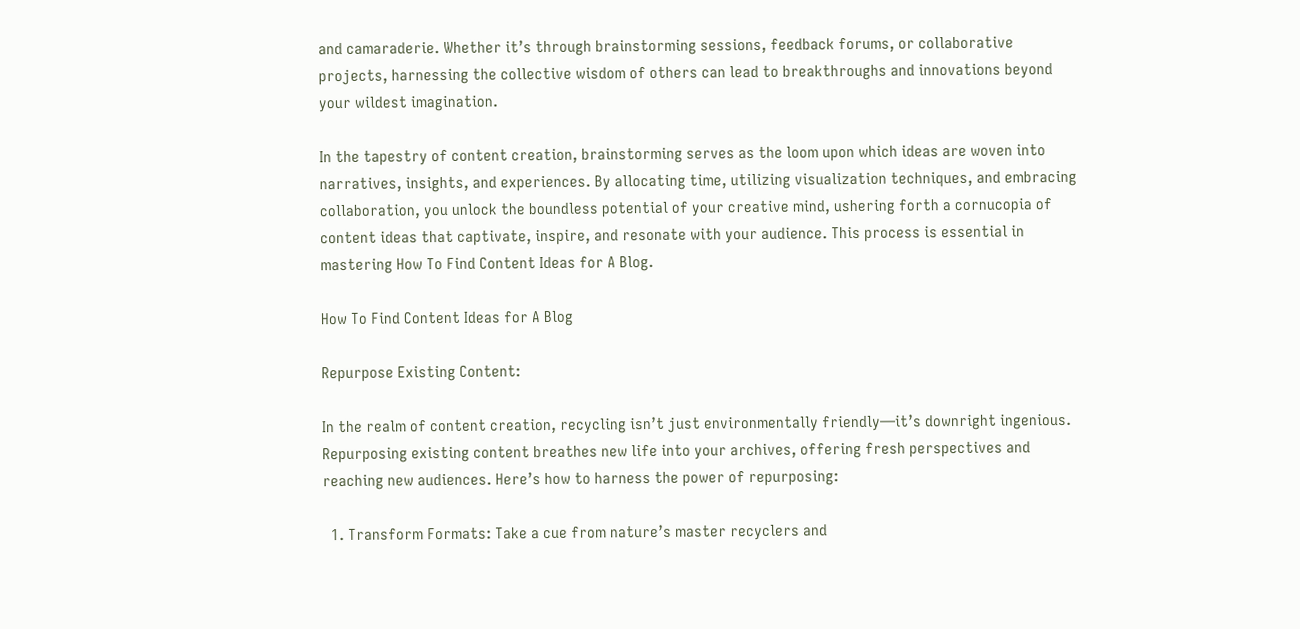and camaraderie. Whether it’s through brainstorming sessions, feedback forums, or collaborative projects, harnessing the collective wisdom of others can lead to breakthroughs and innovations beyond your wildest imagination.

In the tapestry of content creation, brainstorming serves as the loom upon which ideas are woven into narratives, insights, and experiences. By allocating time, utilizing visualization techniques, and embracing collaboration, you unlock the boundless potential of your creative mind, ushering forth a cornucopia of content ideas that captivate, inspire, and resonate with your audience. This process is essential in mastering How To Find Content Ideas for A Blog.

How To Find Content Ideas for A Blog

Repurpose Existing Content:

In the realm of content creation, recycling isn’t just environmentally friendly—it’s downright ingenious. Repurposing existing content breathes new life into your archives, offering fresh perspectives and reaching new audiences. Here’s how to harness the power of repurposing:

  1. Transform Formats: Take a cue from nature’s master recyclers and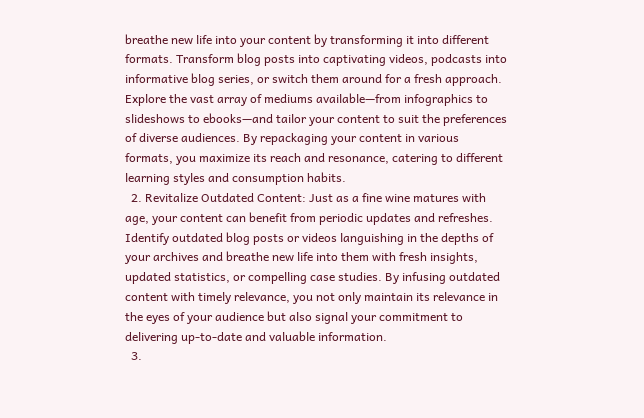breathe new life into your content by transforming it into different formats. Transform blog posts into captivating videos, podcasts into informative blog series, or switch them around for a fresh approach. Explore the vast array of mediums available—from infographics to slideshows to ebooks—and tailor your content to suit the preferences of diverse audiences. By repackaging your content in various formats, you maximize its reach and resonance, catering to different learning styles and consumption habits.
  2. Revitalize Outdated Content: Just as a fine wine matures with age, your content can benefit from periodic updates and refreshes. Identify outdated blog posts or videos languishing in the depths of your archives and breathe new life into them with fresh insights, updated statistics, or compelling case studies. By infusing outdated content with timely relevance, you not only maintain its relevance in the eyes of your audience but also signal your commitment to delivering up-to-date and valuable information.
  3.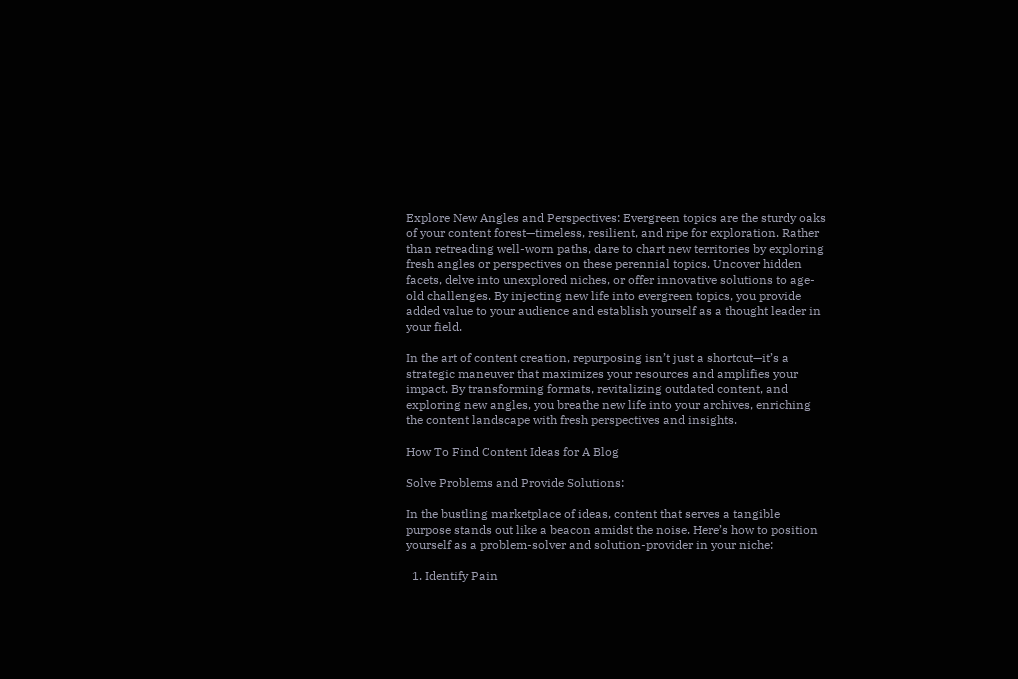Explore New Angles and Perspectives: Evergreen topics are the sturdy oaks of your content forest—timeless, resilient, and ripe for exploration. Rather than retreading well-worn paths, dare to chart new territories by exploring fresh angles or perspectives on these perennial topics. Uncover hidden facets, delve into unexplored niches, or offer innovative solutions to age-old challenges. By injecting new life into evergreen topics, you provide added value to your audience and establish yourself as a thought leader in your field.

In the art of content creation, repurposing isn’t just a shortcut—it’s a strategic maneuver that maximizes your resources and amplifies your impact. By transforming formats, revitalizing outdated content, and exploring new angles, you breathe new life into your archives, enriching the content landscape with fresh perspectives and insights.

How To Find Content Ideas for A Blog

Solve Problems and Provide Solutions:

In the bustling marketplace of ideas, content that serves a tangible purpose stands out like a beacon amidst the noise. Here’s how to position yourself as a problem-solver and solution-provider in your niche:

  1. Identify Pain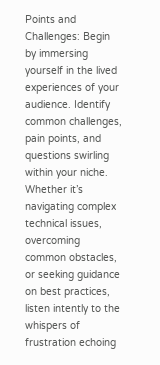Points and Challenges: Begin by immersing yourself in the lived experiences of your audience. Identify common challenges, pain points, and questions swirling within your niche. Whether it’s navigating complex technical issues, overcoming common obstacles, or seeking guidance on best practices, listen intently to the whispers of frustration echoing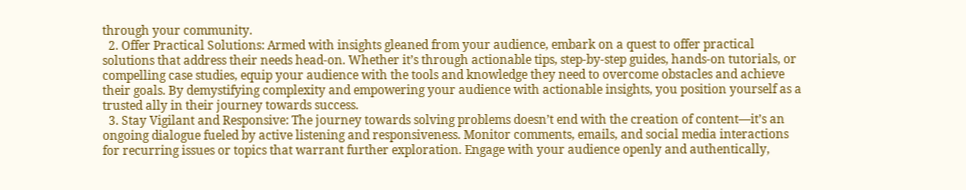through your community.
  2. Offer Practical Solutions: Armed with insights gleaned from your audience, embark on a quest to offer practical solutions that address their needs head-on. Whether it’s through actionable tips, step-by-step guides, hands-on tutorials, or compelling case studies, equip your audience with the tools and knowledge they need to overcome obstacles and achieve their goals. By demystifying complexity and empowering your audience with actionable insights, you position yourself as a trusted ally in their journey towards success.
  3. Stay Vigilant and Responsive: The journey towards solving problems doesn’t end with the creation of content—it’s an ongoing dialogue fueled by active listening and responsiveness. Monitor comments, emails, and social media interactions for recurring issues or topics that warrant further exploration. Engage with your audience openly and authentically,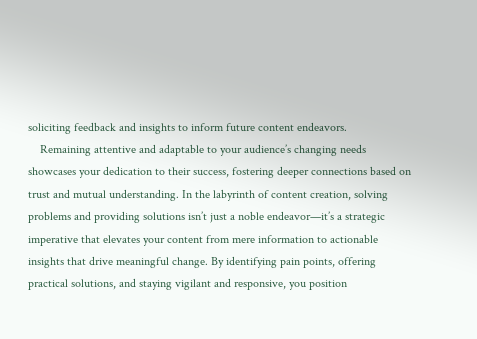soliciting feedback and insights to inform future content endeavors.
    Remaining attentive and adaptable to your audience’s changing needs showcases your dedication to their success, fostering deeper connections based on trust and mutual understanding. In the labyrinth of content creation, solving problems and providing solutions isn’t just a noble endeavor—it’s a strategic imperative that elevates your content from mere information to actionable insights that drive meaningful change. By identifying pain points, offering practical solutions, and staying vigilant and responsive, you position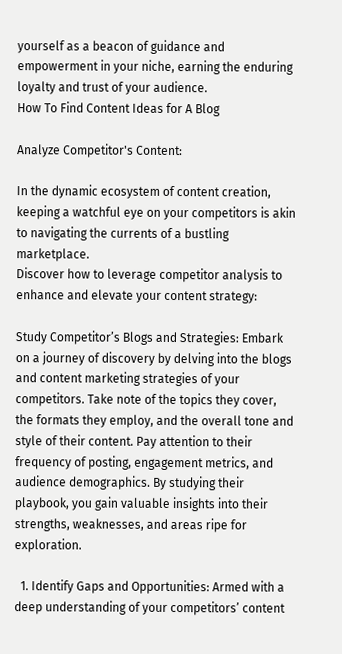yourself as a beacon of guidance and empowerment in your niche, earning the enduring loyalty and trust of your audience.
How To Find Content Ideas for A Blog

Analyze Competitor's Content:

In the dynamic ecosystem of content creation, keeping a watchful eye on your competitors is akin to navigating the currents of a bustling marketplace.
Discover how to leverage competitor analysis to enhance and elevate your content strategy:

Study Competitor’s Blogs and Strategies: Embark on a journey of discovery by delving into the blogs and content marketing strategies of your competitors. Take note of the topics they cover, the formats they employ, and the overall tone and style of their content. Pay attention to their frequency of posting, engagement metrics, and audience demographics. By studying their playbook, you gain valuable insights into their strengths, weaknesses, and areas ripe for exploration.

  1. Identify Gaps and Opportunities: Armed with a deep understanding of your competitors’ content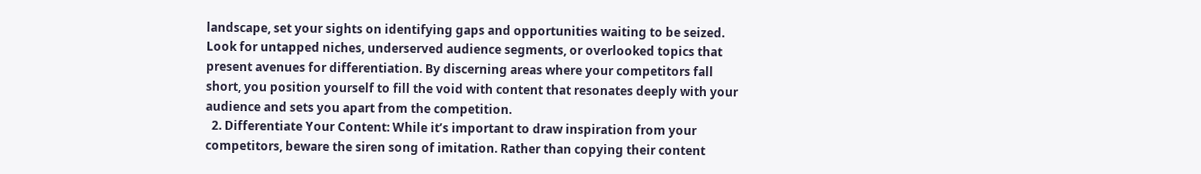landscape, set your sights on identifying gaps and opportunities waiting to be seized. Look for untapped niches, underserved audience segments, or overlooked topics that present avenues for differentiation. By discerning areas where your competitors fall short, you position yourself to fill the void with content that resonates deeply with your audience and sets you apart from the competition.
  2. Differentiate Your Content: While it’s important to draw inspiration from your competitors, beware the siren song of imitation. Rather than copying their content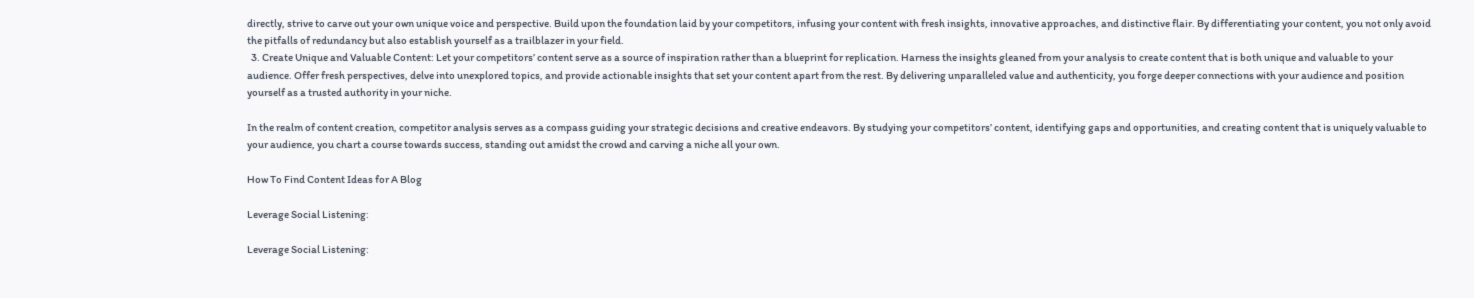directly, strive to carve out your own unique voice and perspective. Build upon the foundation laid by your competitors, infusing your content with fresh insights, innovative approaches, and distinctive flair. By differentiating your content, you not only avoid the pitfalls of redundancy but also establish yourself as a trailblazer in your field.
  3. Create Unique and Valuable Content: Let your competitors’ content serve as a source of inspiration rather than a blueprint for replication. Harness the insights gleaned from your analysis to create content that is both unique and valuable to your audience. Offer fresh perspectives, delve into unexplored topics, and provide actionable insights that set your content apart from the rest. By delivering unparalleled value and authenticity, you forge deeper connections with your audience and position yourself as a trusted authority in your niche.

In the realm of content creation, competitor analysis serves as a compass guiding your strategic decisions and creative endeavors. By studying your competitors’ content, identifying gaps and opportunities, and creating content that is uniquely valuable to your audience, you chart a course towards success, standing out amidst the crowd and carving a niche all your own.

How To Find Content Ideas for A Blog

Leverage Social Listening:

Leverage Social Listening: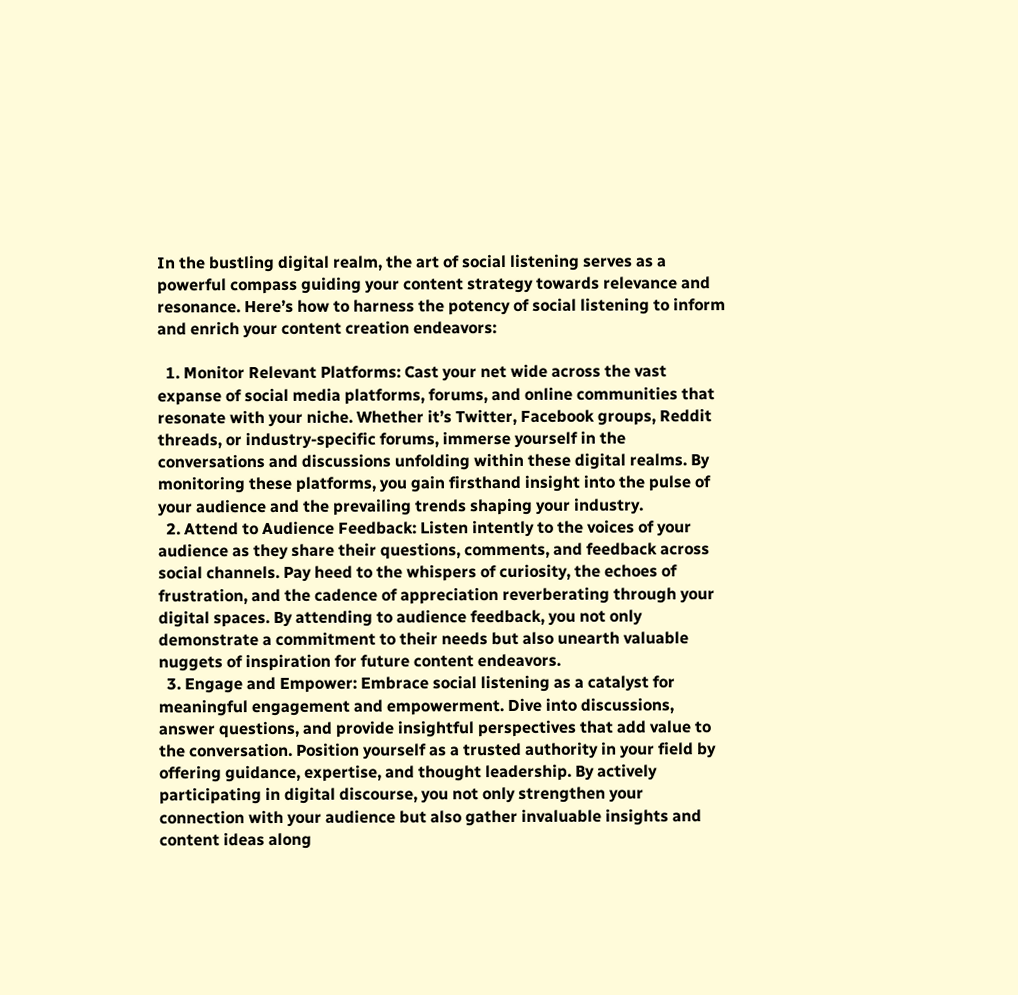In the bustling digital realm, the art of social listening serves as a powerful compass guiding your content strategy towards relevance and resonance. Here’s how to harness the potency of social listening to inform and enrich your content creation endeavors:

  1. Monitor Relevant Platforms: Cast your net wide across the vast expanse of social media platforms, forums, and online communities that resonate with your niche. Whether it’s Twitter, Facebook groups, Reddit threads, or industry-specific forums, immerse yourself in the conversations and discussions unfolding within these digital realms. By monitoring these platforms, you gain firsthand insight into the pulse of your audience and the prevailing trends shaping your industry.
  2. Attend to Audience Feedback: Listen intently to the voices of your audience as they share their questions, comments, and feedback across social channels. Pay heed to the whispers of curiosity, the echoes of frustration, and the cadence of appreciation reverberating through your digital spaces. By attending to audience feedback, you not only demonstrate a commitment to their needs but also unearth valuable nuggets of inspiration for future content endeavors.
  3. Engage and Empower: Embrace social listening as a catalyst for meaningful engagement and empowerment. Dive into discussions, answer questions, and provide insightful perspectives that add value to the conversation. Position yourself as a trusted authority in your field by offering guidance, expertise, and thought leadership. By actively participating in digital discourse, you not only strengthen your connection with your audience but also gather invaluable insights and content ideas along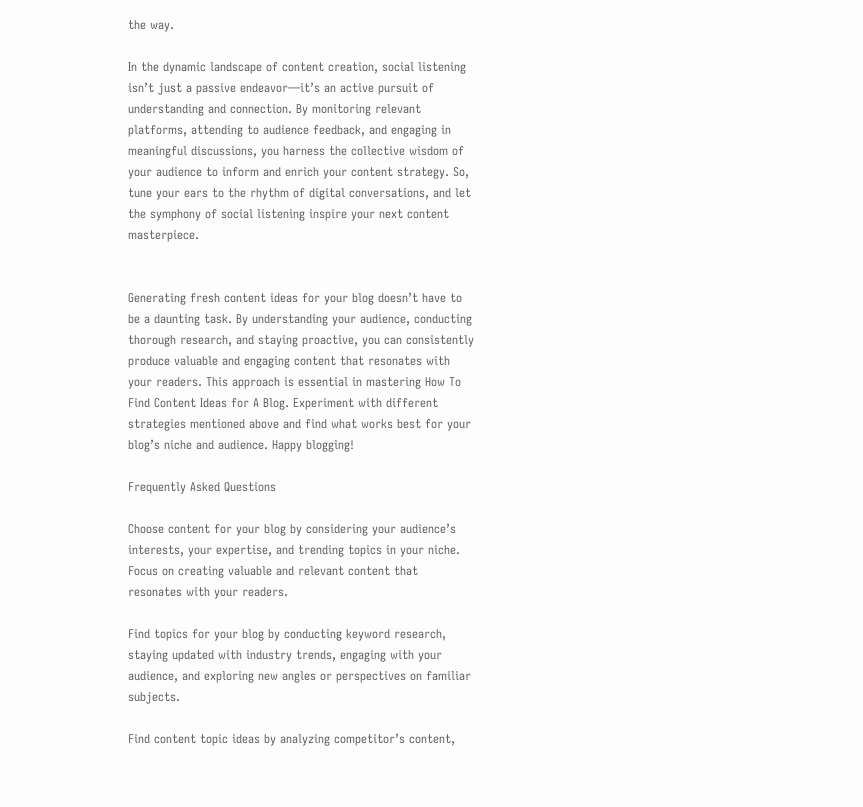the way.

In the dynamic landscape of content creation, social listening isn’t just a passive endeavor—it’s an active pursuit of understanding and connection. By monitoring relevant platforms, attending to audience feedback, and engaging in meaningful discussions, you harness the collective wisdom of your audience to inform and enrich your content strategy. So, tune your ears to the rhythm of digital conversations, and let the symphony of social listening inspire your next content masterpiece.


Generating fresh content ideas for your blog doesn’t have to be a daunting task. By understanding your audience, conducting thorough research, and staying proactive, you can consistently produce valuable and engaging content that resonates with your readers. This approach is essential in mastering How To Find Content Ideas for A Blog. Experiment with different strategies mentioned above and find what works best for your blog’s niche and audience. Happy blogging!

Frequently Asked Questions

Choose content for your blog by considering your audience’s interests, your expertise, and trending topics in your niche. Focus on creating valuable and relevant content that resonates with your readers.

Find topics for your blog by conducting keyword research, staying updated with industry trends, engaging with your audience, and exploring new angles or perspectives on familiar subjects.

Find content topic ideas by analyzing competitor’s content,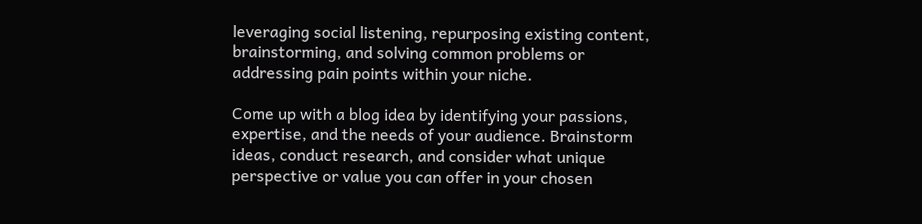leveraging social listening, repurposing existing content, brainstorming, and solving common problems or addressing pain points within your niche.

Come up with a blog idea by identifying your passions, expertise, and the needs of your audience. Brainstorm ideas, conduct research, and consider what unique perspective or value you can offer in your chosen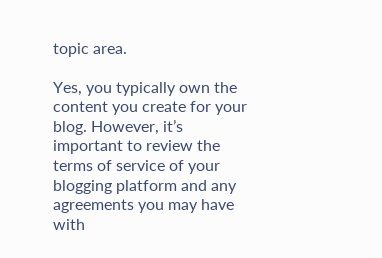topic area.

Yes, you typically own the content you create for your blog. However, it’s important to review the terms of service of your blogging platform and any agreements you may have with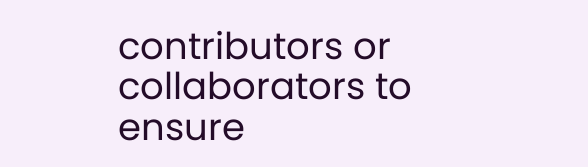contributors or collaborators to ensure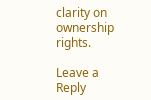clarity on ownership rights.

Leave a Reply